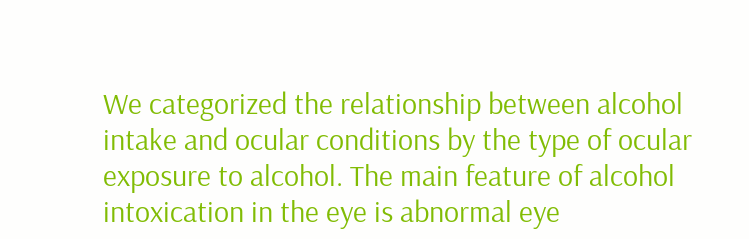We categorized the relationship between alcohol intake and ocular conditions by the type of ocular exposure to alcohol. The main feature of alcohol intoxication in the eye is abnormal eye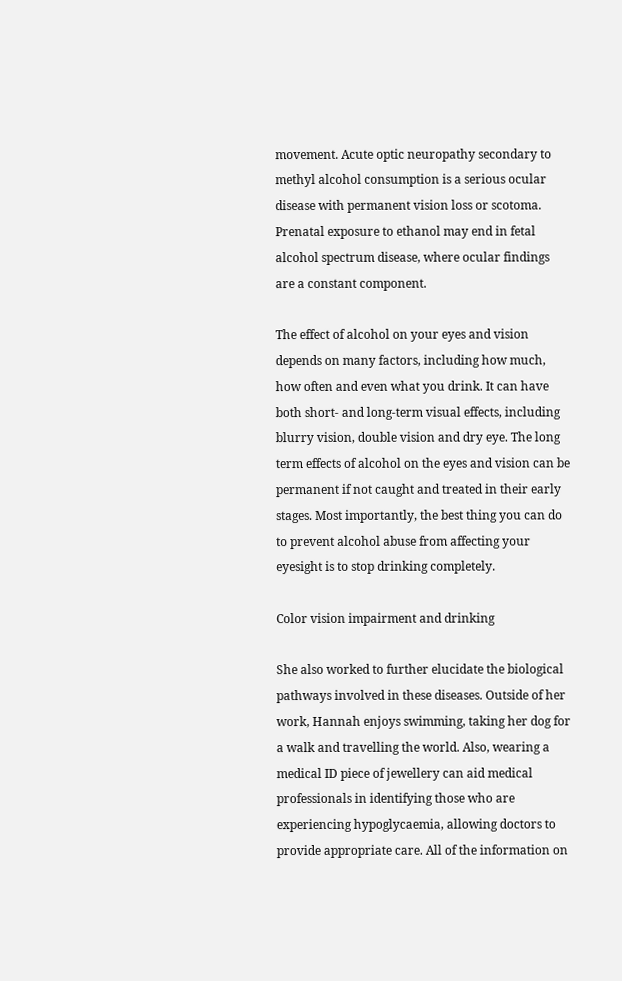movement. Acute optic neuropathy secondary to methyl alcohol consumption is a serious ocular disease with permanent vision loss or scotoma. Prenatal exposure to ethanol may end in fetal alcohol spectrum disease, where ocular findings are a constant component.

The effect of alcohol on your eyes and vision depends on many factors, including how much, how often and even what you drink. It can have both short- and long-term visual effects, including blurry vision, double vision and dry eye. The long term effects of alcohol on the eyes and vision can be permanent if not caught and treated in their early stages. Most importantly, the best thing you can do to prevent alcohol abuse from affecting your eyesight is to stop drinking completely.

Color vision impairment and drinking

She also worked to further elucidate the biological pathways involved in these diseases. Outside of her work, Hannah enjoys swimming, taking her dog for a walk and travelling the world. Also, wearing a medical ID piece of jewellery can aid medical professionals in identifying those who are experiencing hypoglycaemia, allowing doctors to provide appropriate care. All of the information on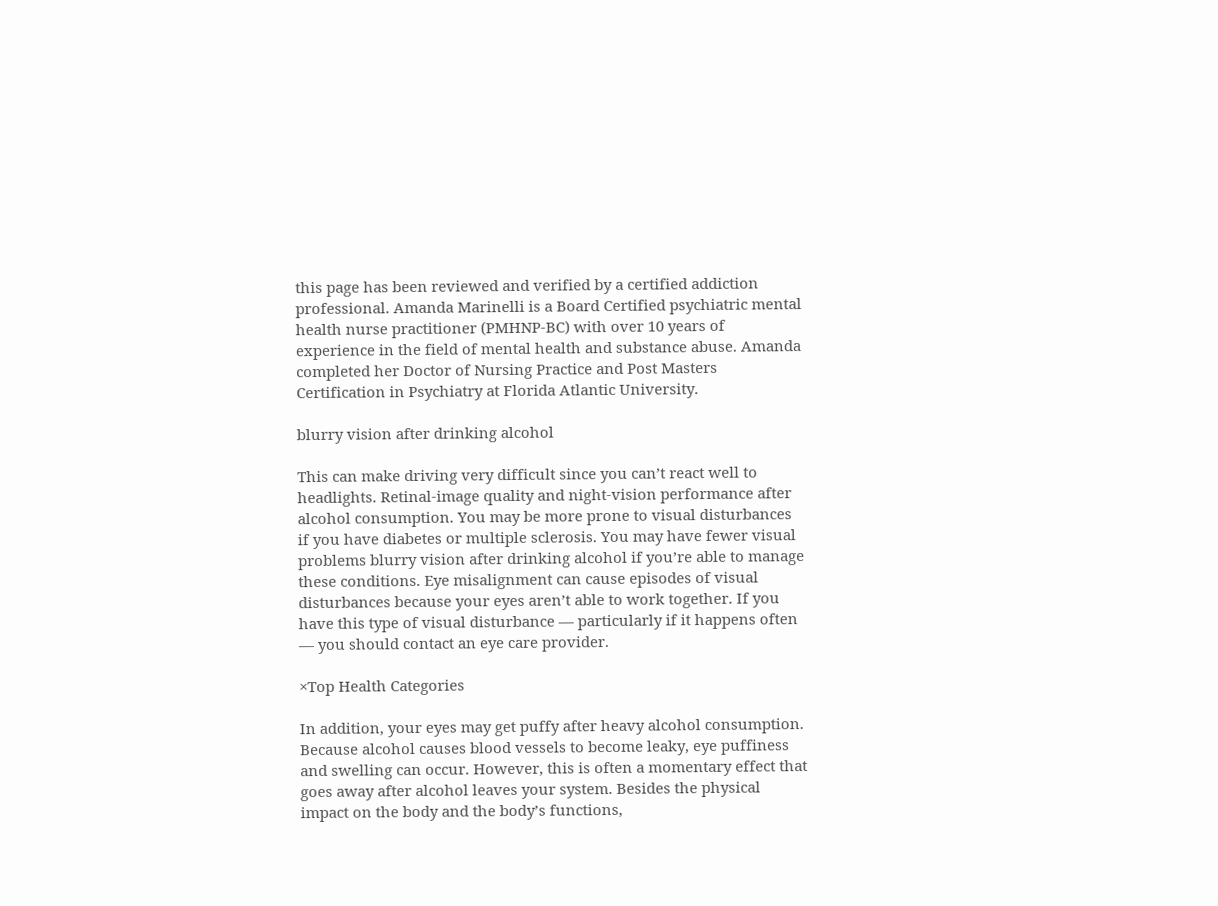this page has been reviewed and verified by a certified addiction professional. Amanda Marinelli is a Board Certified psychiatric mental health nurse practitioner (PMHNP-BC) with over 10 years of experience in the field of mental health and substance abuse. Amanda completed her Doctor of Nursing Practice and Post Masters Certification in Psychiatry at Florida Atlantic University.

blurry vision after drinking alcohol

This can make driving very difficult since you can’t react well to headlights. Retinal-image quality and night-vision performance after alcohol consumption. You may be more prone to visual disturbances if you have diabetes or multiple sclerosis. You may have fewer visual problems blurry vision after drinking alcohol if you’re able to manage these conditions. Eye misalignment can cause episodes of visual disturbances because your eyes aren’t able to work together. If you have this type of visual disturbance — particularly if it happens often — you should contact an eye care provider.

×Top Health Categories

In addition, your eyes may get puffy after heavy alcohol consumption. Because alcohol causes blood vessels to become leaky, eye puffiness and swelling can occur. However, this is often a momentary effect that goes away after alcohol leaves your system. Besides the physical impact on the body and the body’s functions,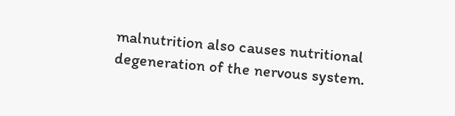malnutrition also causes nutritional degeneration of the nervous system.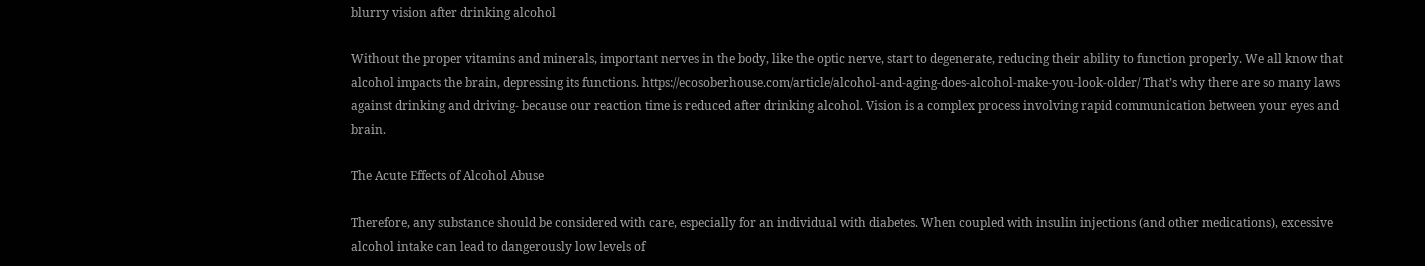blurry vision after drinking alcohol

Without the proper vitamins and minerals, important nerves in the body, like the optic nerve, start to degenerate, reducing their ability to function properly. We all know that alcohol impacts the brain, depressing its functions. https://ecosoberhouse.com/article/alcohol-and-aging-does-alcohol-make-you-look-older/ That’s why there are so many laws against drinking and driving- because our reaction time is reduced after drinking alcohol. Vision is a complex process involving rapid communication between your eyes and brain.

The Acute Effects of Alcohol Abuse

Therefore, any substance should be considered with care, especially for an individual with diabetes. When coupled with insulin injections (and other medications), excessive alcohol intake can lead to dangerously low levels of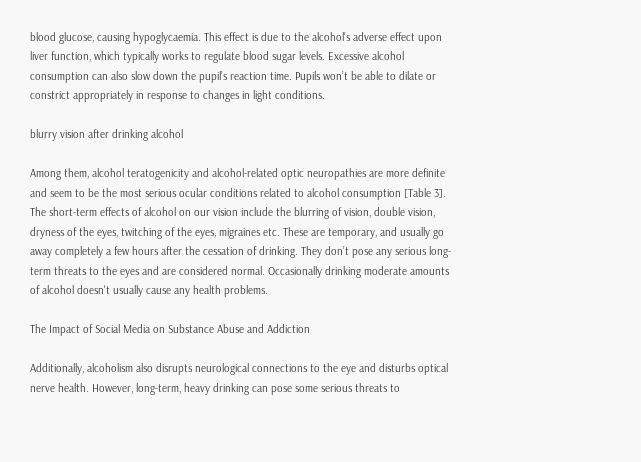blood glucose, causing hypoglycaemia. This effect is due to the alcohol’s adverse effect upon liver function, which typically works to regulate blood sugar levels. Excessive alcohol consumption can also slow down the pupil’s reaction time. Pupils won’t be able to dilate or constrict appropriately in response to changes in light conditions.

blurry vision after drinking alcohol

Among them, alcohol teratogenicity and alcohol-related optic neuropathies are more definite and seem to be the most serious ocular conditions related to alcohol consumption [Table 3]. The short-term effects of alcohol on our vision include the blurring of vision, double vision, dryness of the eyes, twitching of the eyes, migraines etc. These are temporary, and usually go away completely a few hours after the cessation of drinking. They don’t pose any serious long-term threats to the eyes and are considered normal. Occasionally drinking moderate amounts of alcohol doesn't usually cause any health problems.

The Impact of Social Media on Substance Abuse and Addiction

Additionally, alcoholism also disrupts neurological connections to the eye and disturbs optical nerve health. However, long-term, heavy drinking can pose some serious threats to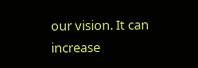our vision. It can increase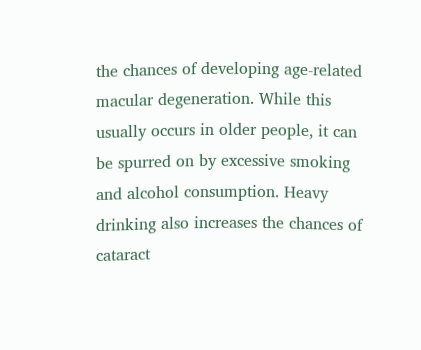the chances of developing age-related macular degeneration. While this usually occurs in older people, it can be spurred on by excessive smoking and alcohol consumption. Heavy drinking also increases the chances of cataract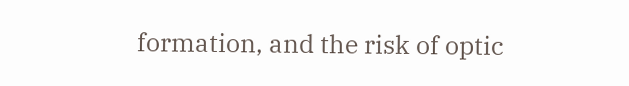formation, and the risk of optic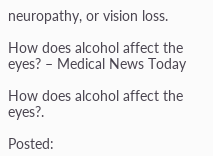neuropathy, or vision loss.

How does alcohol affect the eyes? – Medical News Today

How does alcohol affect the eyes?.

Posted: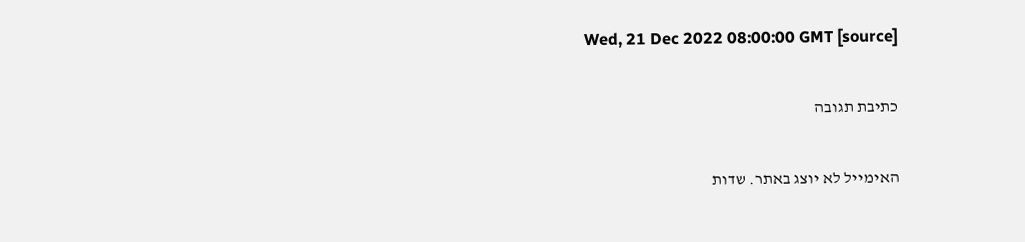Wed, 21 Dec 2022 08:00:00 GMT [source]

כתיבת תגובה

האימייל לא יוצג באתר. שדות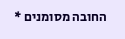החובה מסומנים *